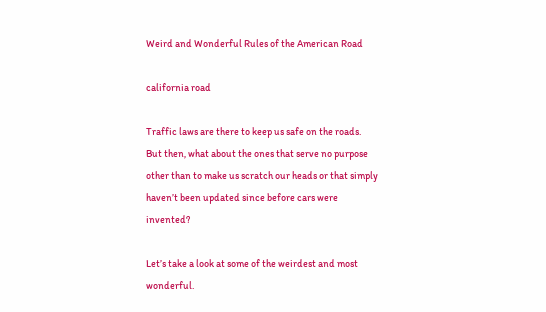Weird and Wonderful Rules of the American Road

california road

Traffic laws are there to keep us safe on the roads. But then, what about the ones that serve no purpose other than to make us scratch our heads or that simply haven’t been updated since before cars were invented?

Let’s take a look at some of the weirdest and most wonderful.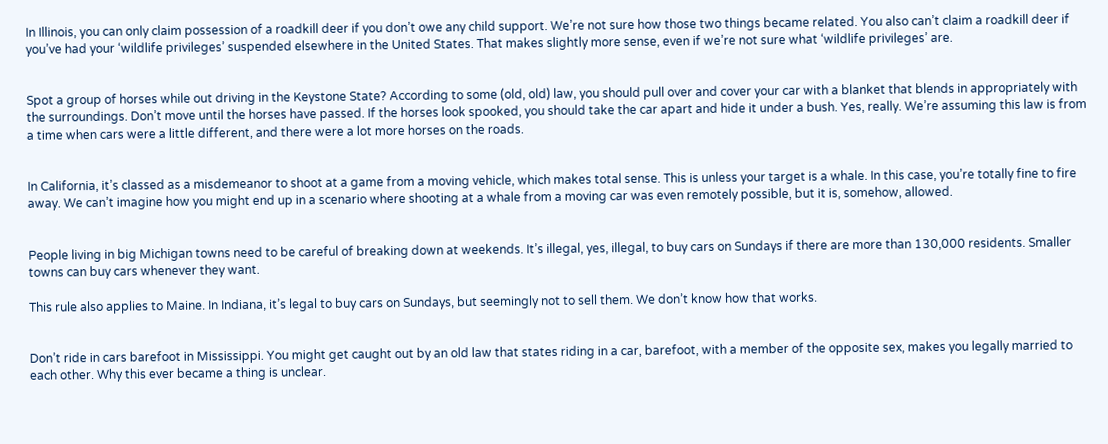In Illinois, you can only claim possession of a roadkill deer if you don’t owe any child support. We’re not sure how those two things became related. You also can’t claim a roadkill deer if you’ve had your ‘wildlife privileges’ suspended elsewhere in the United States. That makes slightly more sense, even if we’re not sure what ‘wildlife privileges’ are.


Spot a group of horses while out driving in the Keystone State? According to some (old, old) law, you should pull over and cover your car with a blanket that blends in appropriately with the surroundings. Don’t move until the horses have passed. If the horses look spooked, you should take the car apart and hide it under a bush. Yes, really. We’re assuming this law is from a time when cars were a little different, and there were a lot more horses on the roads.


In California, it’s classed as a misdemeanor to shoot at a game from a moving vehicle, which makes total sense. This is unless your target is a whale. In this case, you’re totally fine to fire away. We can’t imagine how you might end up in a scenario where shooting at a whale from a moving car was even remotely possible, but it is, somehow, allowed.


People living in big Michigan towns need to be careful of breaking down at weekends. It’s illegal, yes, illegal, to buy cars on Sundays if there are more than 130,000 residents. Smaller towns can buy cars whenever they want.

This rule also applies to Maine. In Indiana, it’s legal to buy cars on Sundays, but seemingly not to sell them. We don’t know how that works.


Don’t ride in cars barefoot in Mississippi. You might get caught out by an old law that states riding in a car, barefoot, with a member of the opposite sex, makes you legally married to each other. Why this ever became a thing is unclear.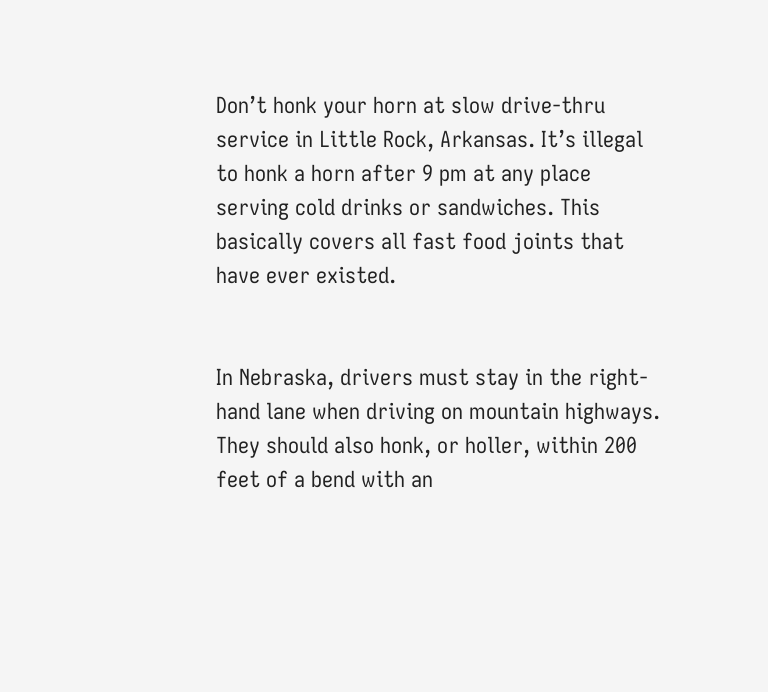Don’t honk your horn at slow drive-thru service in Little Rock, Arkansas. It’s illegal to honk a horn after 9 pm at any place serving cold drinks or sandwiches. This basically covers all fast food joints that have ever existed.


In Nebraska, drivers must stay in the right-hand lane when driving on mountain highways. They should also honk, or holler, within 200 feet of a bend with an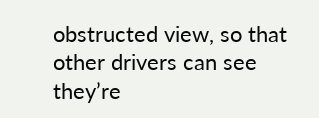obstructed view, so that other drivers can see they’re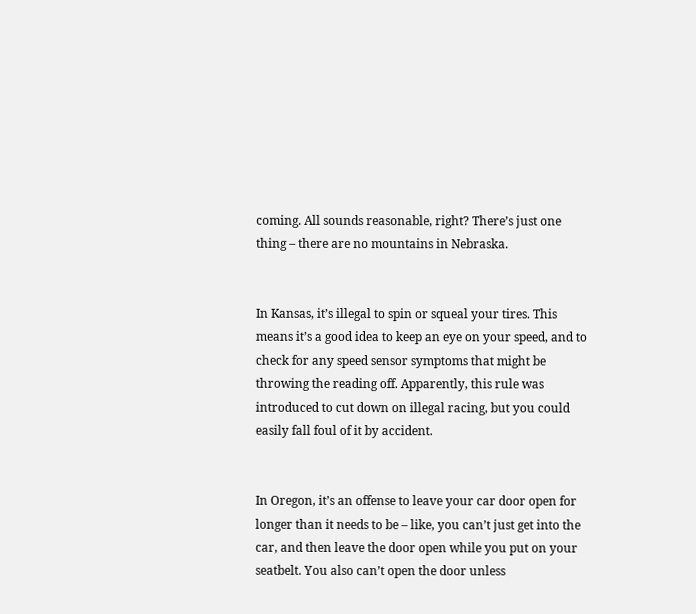coming. All sounds reasonable, right? There’s just one thing – there are no mountains in Nebraska.


In Kansas, it’s illegal to spin or squeal your tires. This means it’s a good idea to keep an eye on your speed, and to check for any speed sensor symptoms that might be throwing the reading off. Apparently, this rule was introduced to cut down on illegal racing, but you could easily fall foul of it by accident.


In Oregon, it’s an offense to leave your car door open for longer than it needs to be – like, you can’t just get into the car, and then leave the door open while you put on your seatbelt. You also can’t open the door unless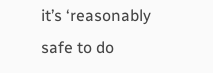it’s ‘reasonably safe to do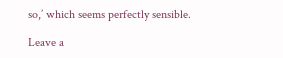so,’ which seems perfectly sensible.

Leave a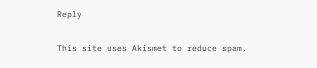Reply

This site uses Akismet to reduce spam.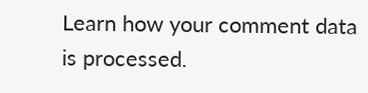Learn how your comment data is processed.